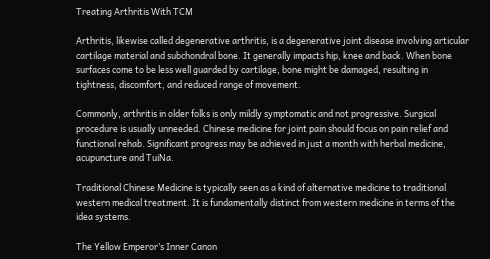Treating Arthritis With TCM

Arthritis, likewise called degenerative arthritis, is a degenerative joint disease involving articular cartilage material and subchondral bone. It generally impacts hip, knee and back. When bone surfaces come to be less well guarded by cartilage, bone might be damaged, resulting in tightness, discomfort, and reduced range of movement.

Commonly, arthritis in older folks is only mildly symptomatic and not progressive. Surgical procedure is usually unneeded. Chinese medicine for joint pain should focus on pain relief and functional rehab. Significant progress may be achieved in just a month with herbal medicine, acupuncture and TuiNa.

Traditional Chinese Medicine is typically seen as a kind of alternative medicine to traditional western medical treatment. It is fundamentally distinct from western medicine in terms of the idea systems.

The Yellow Emperor’s Inner Canon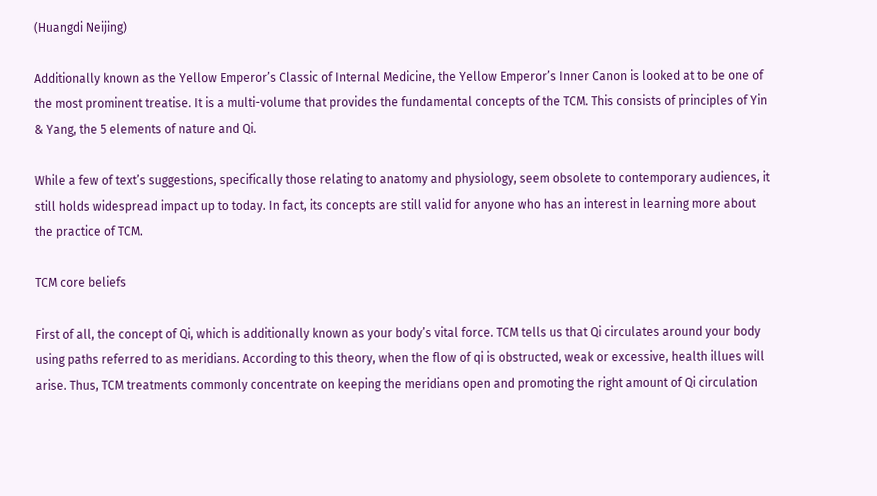(Huangdi Neijing)

Additionally known as the Yellow Emperor’s Classic of Internal Medicine, the Yellow Emperor’s Inner Canon is looked at to be one of the most prominent treatise. It is a multi-volume that provides the fundamental concepts of the TCM. This consists of principles of Yin & Yang, the 5 elements of nature and Qi.

While a few of text’s suggestions, specifically those relating to anatomy and physiology, seem obsolete to contemporary audiences, it still holds widespread impact up to today. In fact, its concepts are still valid for anyone who has an interest in learning more about the practice of TCM.

TCM core beliefs

First of all, the concept of Qi, which is additionally known as your body’s vital force. TCM tells us that Qi circulates around your body using paths referred to as meridians. According to this theory, when the flow of qi is obstructed, weak or excessive, health illues will arise. Thus, TCM treatments commonly concentrate on keeping the meridians open and promoting the right amount of Qi circulation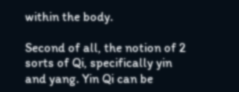within the body.

Second of all, the notion of 2 sorts of Qi, specifically yin and yang. Yin Qi can be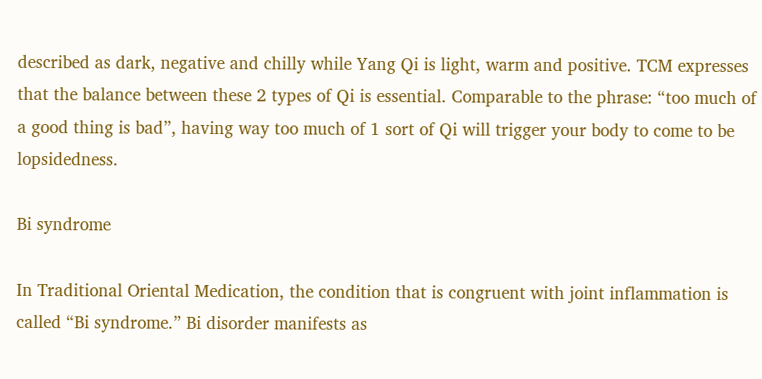described as dark, negative and chilly while Yang Qi is light, warm and positive. TCM expresses that the balance between these 2 types of Qi is essential. Comparable to the phrase: “too much of a good thing is bad”, having way too much of 1 sort of Qi will trigger your body to come to be lopsidedness.

Bi syndrome

In Traditional Oriental Medication, the condition that is congruent with joint inflammation is called “Bi syndrome.” Bi disorder manifests as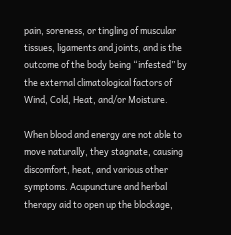pain, soreness, or tingling of muscular tissues, ligaments and joints, and is the outcome of the body being “infested” by the external climatological factors of Wind, Cold, Heat, and/or Moisture.

When blood and energy are not able to move naturally, they stagnate, causing discomfort, heat, and various other symptoms. Acupuncture and herbal therapy aid to open up the blockage,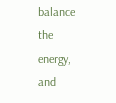balance the energy, and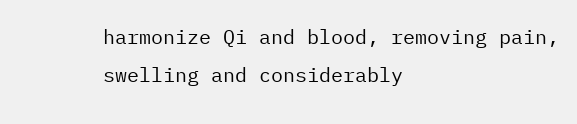harmonize Qi and blood, removing pain, swelling and considerably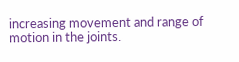increasing movement and range of motion in the joints.